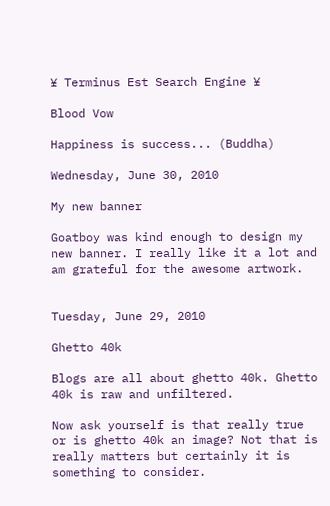¥ Terminus Est Search Engine ¥

Blood Vow

Happiness is success... (Buddha)

Wednesday, June 30, 2010

My new banner

Goatboy was kind enough to design my new banner. I really like it a lot and am grateful for the awesome artwork.


Tuesday, June 29, 2010

Ghetto 40k

Blogs are all about ghetto 40k. Ghetto 40k is raw and unfiltered.

Now ask yourself is that really true or is ghetto 40k an image? Not that is really matters but certainly it is something to consider.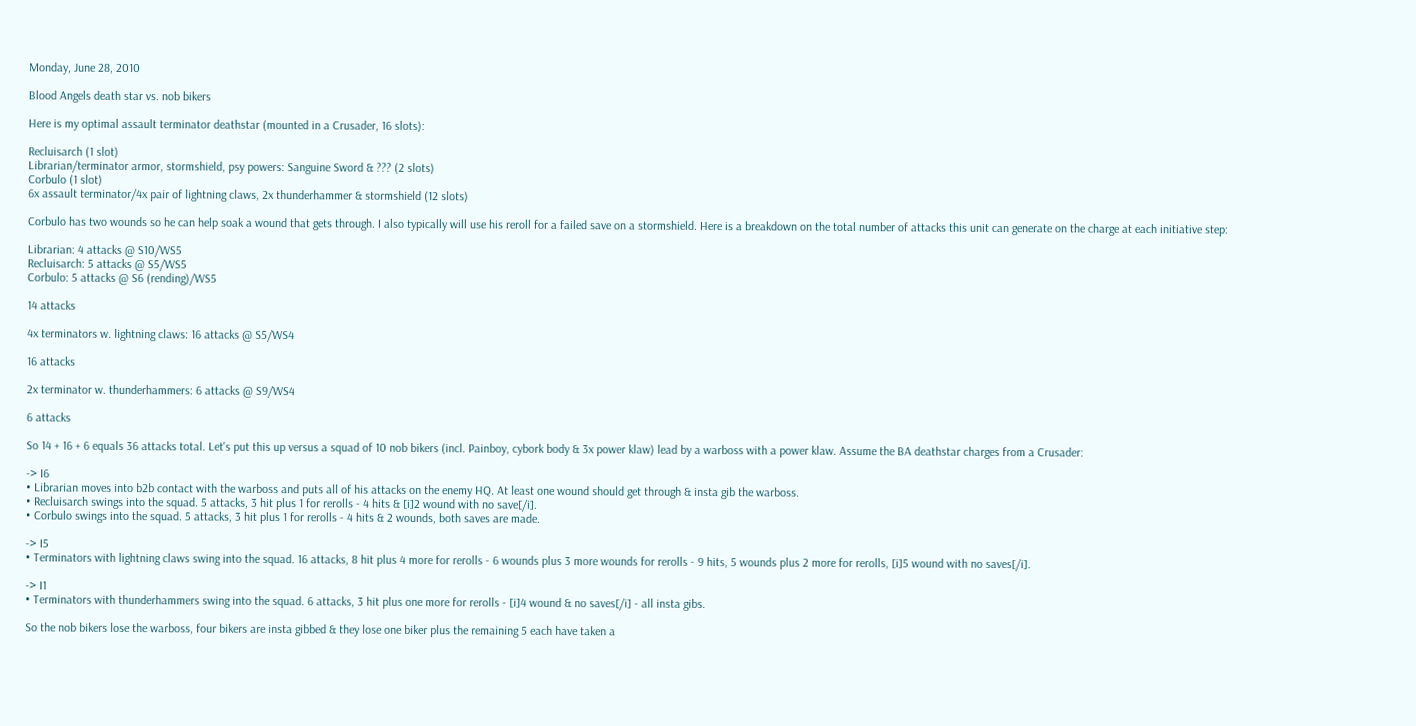Monday, June 28, 2010

Blood Angels death star vs. nob bikers

Here is my optimal assault terminator deathstar (mounted in a Crusader, 16 slots):

Recluisarch (1 slot)
Librarian/terminator armor, stormshield, psy powers: Sanguine Sword & ??? (2 slots)
Corbulo (1 slot)
6x assault terminator/4x pair of lightning claws, 2x thunderhammer & stormshield (12 slots)

Corbulo has two wounds so he can help soak a wound that gets through. I also typically will use his reroll for a failed save on a stormshield. Here is a breakdown on the total number of attacks this unit can generate on the charge at each initiative step:

Librarian: 4 attacks @ S10/WS5
Recluisarch: 5 attacks @ S5/WS5
Corbulo: 5 attacks @ S6 (rending)/WS5

14 attacks

4x terminators w. lightning claws: 16 attacks @ S5/WS4

16 attacks

2x terminator w. thunderhammers: 6 attacks @ S9/WS4

6 attacks

So 14 + 16 + 6 equals 36 attacks total. Let's put this up versus a squad of 10 nob bikers (incl. Painboy, cybork body & 3x power klaw) lead by a warboss with a power klaw. Assume the BA deathstar charges from a Crusader:

-> I6
• Librarian moves into b2b contact with the warboss and puts all of his attacks on the enemy HQ. At least one wound should get through & insta gib the warboss.
• Recluisarch swings into the squad. 5 attacks, 3 hit plus 1 for rerolls - 4 hits & [i]2 wound with no save[/i].
• Corbulo swings into the squad. 5 attacks, 3 hit plus 1 for rerolls - 4 hits & 2 wounds, both saves are made.

-> I5
• Terminators with lightning claws swing into the squad. 16 attacks, 8 hit plus 4 more for rerolls - 6 wounds plus 3 more wounds for rerolls - 9 hits, 5 wounds plus 2 more for rerolls, [i]5 wound with no saves[/i].

-> I1
• Terminators with thunderhammers swing into the squad. 6 attacks, 3 hit plus one more for rerolls - [i]4 wound & no saves[/i] - all insta gibs.

So the nob bikers lose the warboss, four bikers are insta gibbed & they lose one biker plus the remaining 5 each have taken a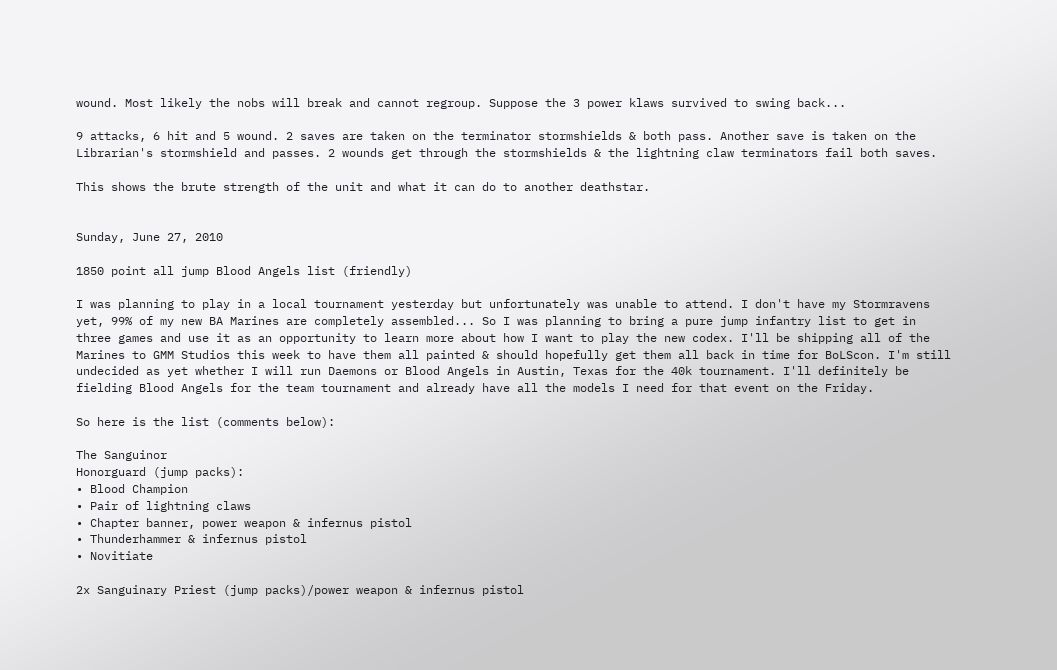wound. Most likely the nobs will break and cannot regroup. Suppose the 3 power klaws survived to swing back...

9 attacks, 6 hit and 5 wound. 2 saves are taken on the terminator stormshields & both pass. Another save is taken on the Librarian's stormshield and passes. 2 wounds get through the stormshields & the lightning claw terminators fail both saves.

This shows the brute strength of the unit and what it can do to another deathstar.


Sunday, June 27, 2010

1850 point all jump Blood Angels list (friendly)

I was planning to play in a local tournament yesterday but unfortunately was unable to attend. I don't have my Stormravens yet, 99% of my new BA Marines are completely assembled... So I was planning to bring a pure jump infantry list to get in three games and use it as an opportunity to learn more about how I want to play the new codex. I'll be shipping all of the Marines to GMM Studios this week to have them all painted & should hopefully get them all back in time for BoLScon. I'm still undecided as yet whether I will run Daemons or Blood Angels in Austin, Texas for the 40k tournament. I'll definitely be fielding Blood Angels for the team tournament and already have all the models I need for that event on the Friday.

So here is the list (comments below):

The Sanguinor
Honorguard (jump packs):
• Blood Champion
• Pair of lightning claws
• Chapter banner, power weapon & infernus pistol
• Thunderhammer & infernus pistol
• Novitiate

2x Sanguinary Priest (jump packs)/power weapon & infernus pistol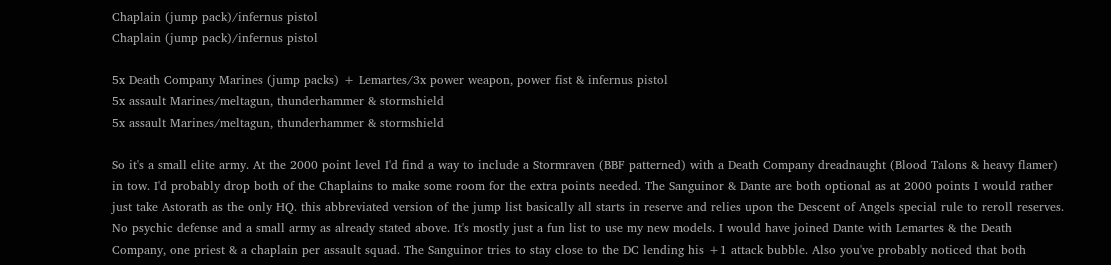Chaplain (jump pack)/infernus pistol
Chaplain (jump pack)/infernus pistol

5x Death Company Marines (jump packs) + Lemartes/3x power weapon, power fist & infernus pistol
5x assault Marines/meltagun, thunderhammer & stormshield
5x assault Marines/meltagun, thunderhammer & stormshield

So it's a small elite army. At the 2000 point level I'd find a way to include a Stormraven (BBF patterned) with a Death Company dreadnaught (Blood Talons & heavy flamer) in tow. I'd probably drop both of the Chaplains to make some room for the extra points needed. The Sanguinor & Dante are both optional as at 2000 points I would rather just take Astorath as the only HQ. this abbreviated version of the jump list basically all starts in reserve and relies upon the Descent of Angels special rule to reroll reserves. No psychic defense and a small army as already stated above. It's mostly just a fun list to use my new models. I would have joined Dante with Lemartes & the Death Company, one priest & a chaplain per assault squad. The Sanguinor tries to stay close to the DC lending his +1 attack bubble. Also you've probably noticed that both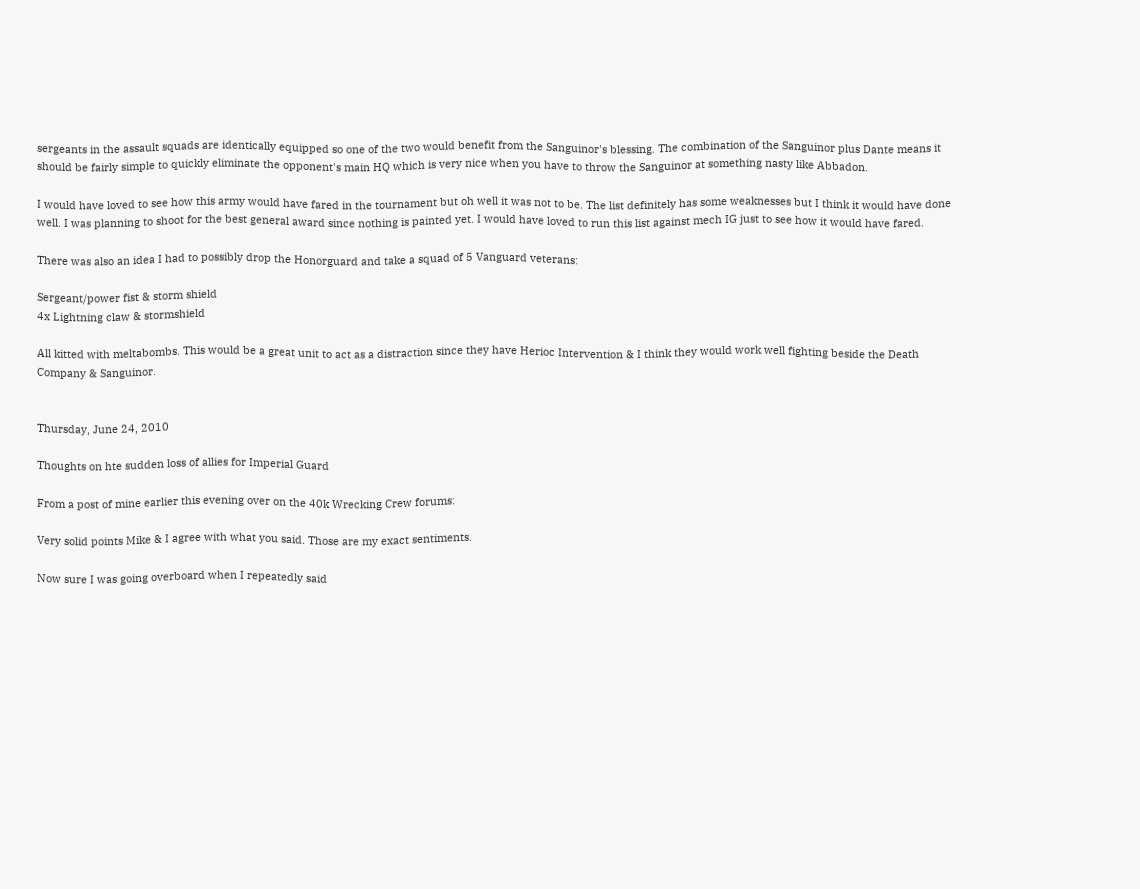sergeants in the assault squads are identically equipped so one of the two would benefit from the Sanguinor's blessing. The combination of the Sanguinor plus Dante means it should be fairly simple to quickly eliminate the opponent's main HQ which is very nice when you have to throw the Sanguinor at something nasty like Abbadon.

I would have loved to see how this army would have fared in the tournament but oh well it was not to be. The list definitely has some weaknesses but I think it would have done well. I was planning to shoot for the best general award since nothing is painted yet. I would have loved to run this list against mech IG just to see how it would have fared.

There was also an idea I had to possibly drop the Honorguard and take a squad of 5 Vanguard veterans:

Sergeant/power fist & storm shield
4x Lightning claw & stormshield

All kitted with meltabombs. This would be a great unit to act as a distraction since they have Herioc Intervention & I think they would work well fighting beside the Death Company & Sanguinor.


Thursday, June 24, 2010

Thoughts on hte sudden loss of allies for Imperial Guard

From a post of mine earlier this evening over on the 40k Wrecking Crew forums:

Very solid points Mike & I agree with what you said. Those are my exact sentiments.

Now sure I was going overboard when I repeatedly said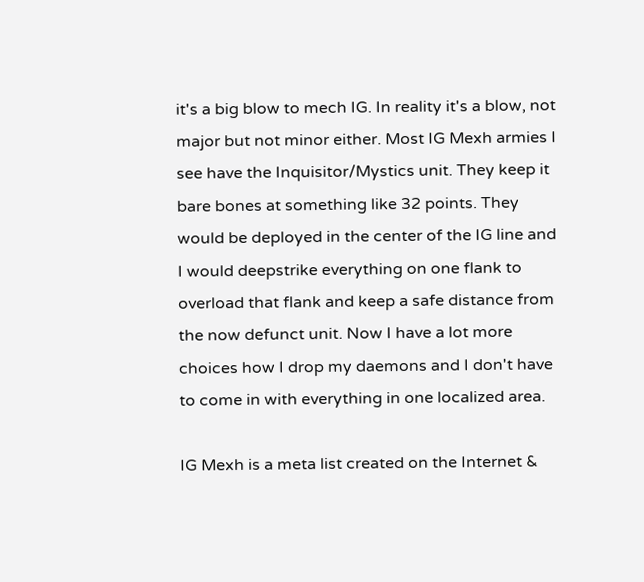it's a big blow to mech IG. In reality it's a blow, not major but not minor either. Most IG Mexh armies I see have the Inquisitor/Mystics unit. They keep it bare bones at something like 32 points. They would be deployed in the center of the IG line and I would deepstrike everything on one flank to overload that flank and keep a safe distance from the now defunct unit. Now I have a lot more choices how I drop my daemons and I don't have to come in with everything in one localized area.

IG Mexh is a meta list created on the Internet &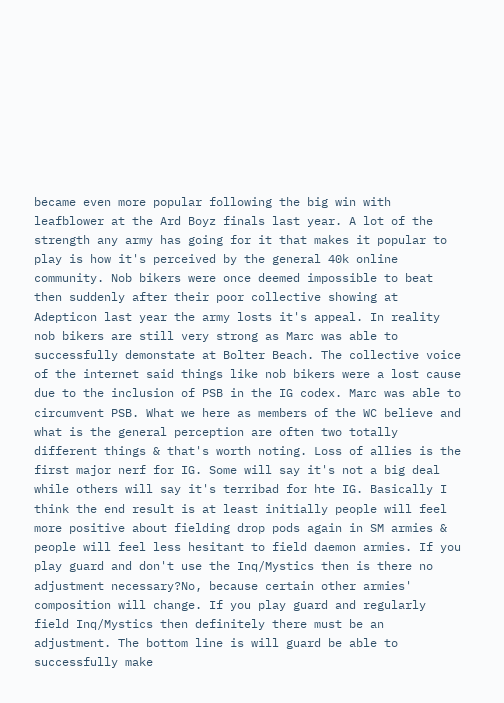became even more popular following the big win with leafblower at the Ard Boyz finals last year. A lot of the strength any army has going for it that makes it popular to play is how it's perceived by the general 40k online community. Nob bikers were once deemed impossible to beat then suddenly after their poor collective showing at Adepticon last year the army losts it's appeal. In reality nob bikers are still very strong as Marc was able to successfully demonstate at Bolter Beach. The collective voice of the internet said things like nob bikers were a lost cause due to the inclusion of PSB in the IG codex. Marc was able to circumvent PSB. What we here as members of the WC believe and what is the general perception are often two totally different things & that's worth noting. Loss of allies is the first major nerf for IG. Some will say it's not a big deal while others will say it's terribad for hte IG. Basically I think the end result is at least initially people will feel more positive about fielding drop pods again in SM armies & people will feel less hesitant to field daemon armies. If you play guard and don't use the Inq/Mystics then is there no adjustment necessary?No, because certain other armies' composition will change. If you play guard and regularly field Inq/Mystics then definitely there must be an adjustment. The bottom line is will guard be able to successfully make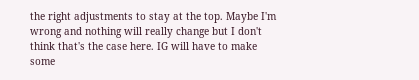the right adjustments to stay at the top. Maybe I'm wrong and nothing will really change but I don't think that's the case here. IG will have to make some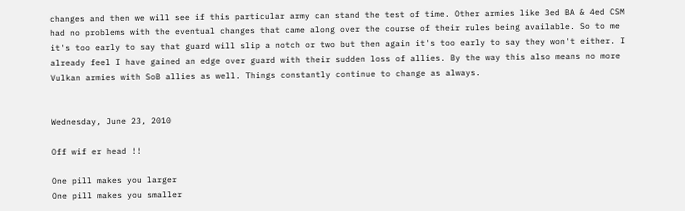changes and then we will see if this particular army can stand the test of time. Other armies like 3ed BA & 4ed CSM had no problems with the eventual changes that came along over the course of their rules being available. So to me it's too early to say that guard will slip a notch or two but then again it's too early to say they won't either. I already feel I have gained an edge over guard with their sudden loss of allies. By the way this also means no more Vulkan armies with SoB allies as well. Things constantly continue to change as always.


Wednesday, June 23, 2010

Off wif er head !!

One pill makes you larger
One pill makes you smaller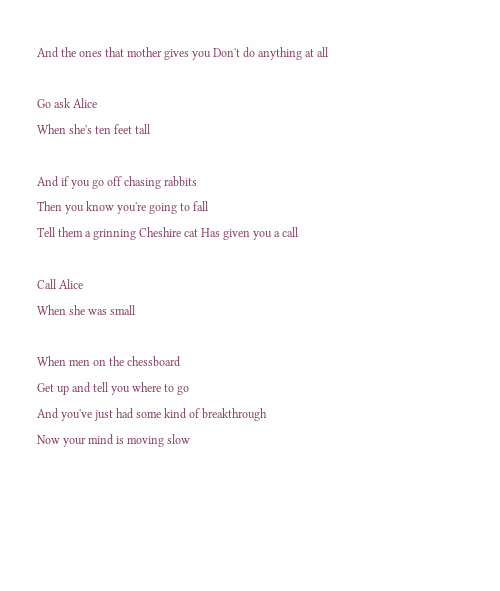And the ones that mother gives you Don't do anything at all

Go ask Alice
When she's ten feet tall

And if you go off chasing rabbits
Then you know you're going to fall
Tell them a grinning Cheshire cat Has given you a call

Call Alice
When she was small

When men on the chessboard
Get up and tell you where to go
And you've just had some kind of breakthrough
Now your mind is moving slow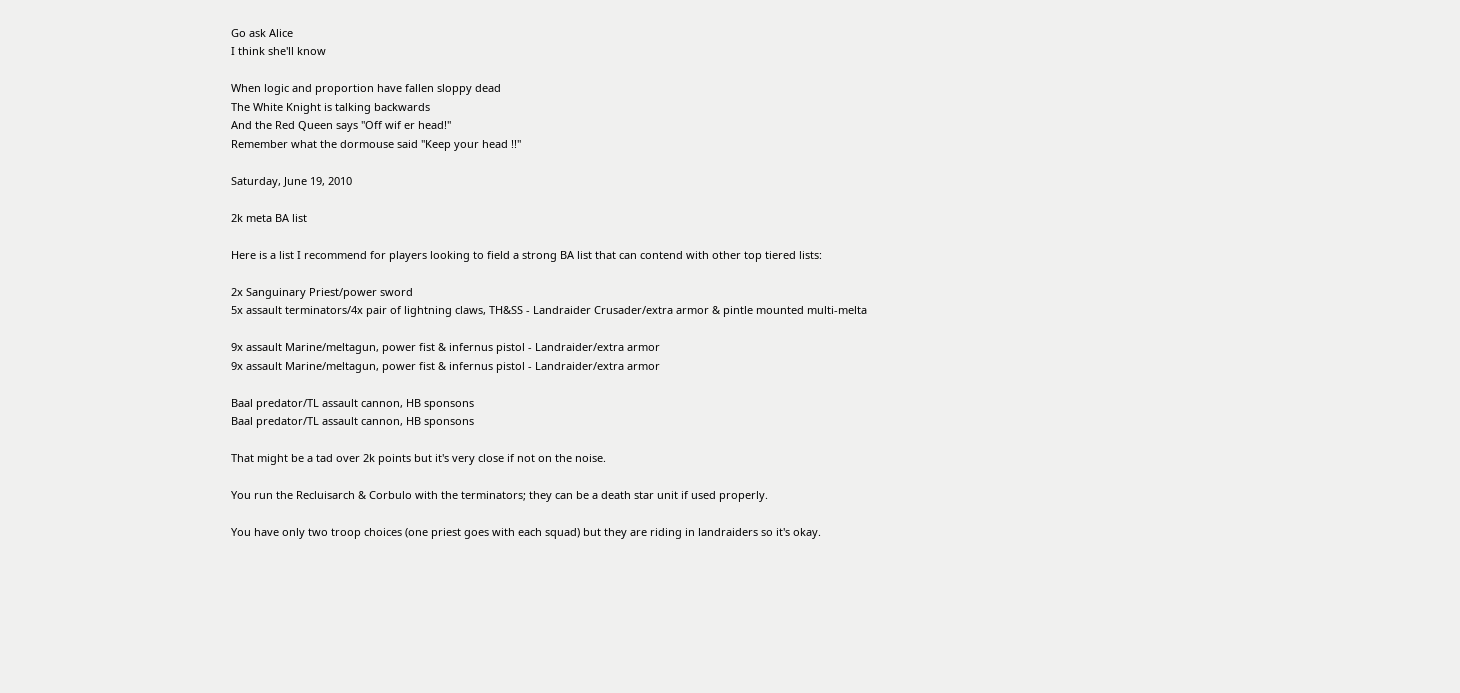Go ask Alice
I think she'll know

When logic and proportion have fallen sloppy dead
The White Knight is talking backwards
And the Red Queen says "Off wif er head!"
Remember what the dormouse said "Keep your head !!"

Saturday, June 19, 2010

2k meta BA list

Here is a list I recommend for players looking to field a strong BA list that can contend with other top tiered lists:

2x Sanguinary Priest/power sword
5x assault terminators/4x pair of lightning claws, TH&SS - Landraider Crusader/extra armor & pintle mounted multi-melta

9x assault Marine/meltagun, power fist & infernus pistol - Landraider/extra armor
9x assault Marine/meltagun, power fist & infernus pistol - Landraider/extra armor

Baal predator/TL assault cannon, HB sponsons
Baal predator/TL assault cannon, HB sponsons

That might be a tad over 2k points but it's very close if not on the noise.

You run the Recluisarch & Corbulo with the terminators; they can be a death star unit if used properly.

You have only two troop choices (one priest goes with each squad) but they are riding in landraiders so it's okay.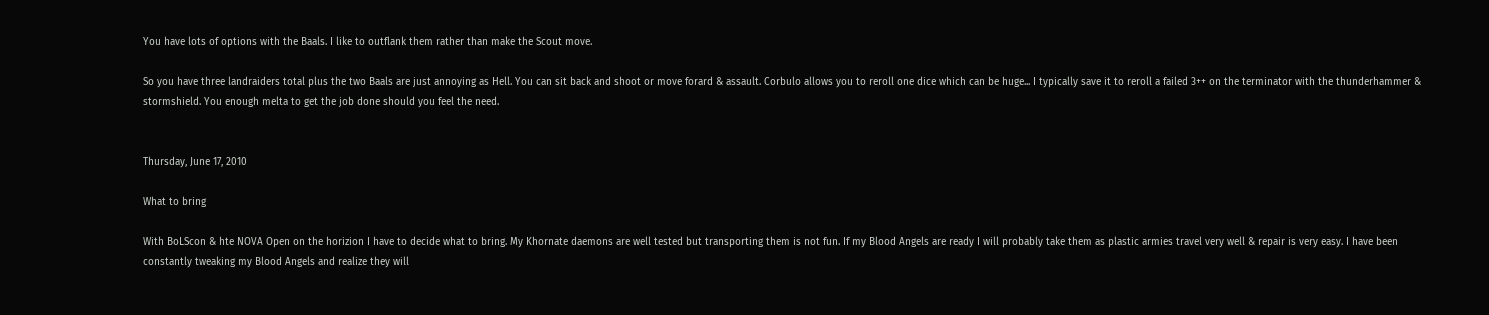You have lots of options with the Baals. I like to outflank them rather than make the Scout move.

So you have three landraiders total plus the two Baals are just annoying as Hell. You can sit back and shoot or move forard & assault. Corbulo allows you to reroll one dice which can be huge... I typically save it to reroll a failed 3++ on the terminator with the thunderhammer & stormshield. You enough melta to get the job done should you feel the need.


Thursday, June 17, 2010

What to bring

With BoLScon & hte NOVA Open on the horizion I have to decide what to bring. My Khornate daemons are well tested but transporting them is not fun. If my Blood Angels are ready I will probably take them as plastic armies travel very well & repair is very easy. I have been constantly tweaking my Blood Angels and realize they will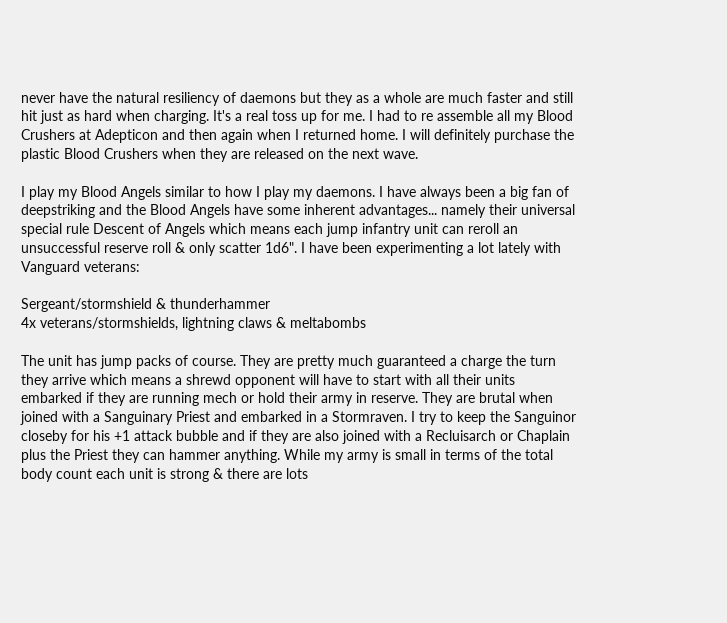never have the natural resiliency of daemons but they as a whole are much faster and still hit just as hard when charging. It's a real toss up for me. I had to re assemble all my Blood Crushers at Adepticon and then again when I returned home. I will definitely purchase the plastic Blood Crushers when they are released on the next wave.

I play my Blood Angels similar to how I play my daemons. I have always been a big fan of deepstriking and the Blood Angels have some inherent advantages... namely their universal special rule Descent of Angels which means each jump infantry unit can reroll an unsuccessful reserve roll & only scatter 1d6". I have been experimenting a lot lately with Vanguard veterans:

Sergeant/stormshield & thunderhammer
4x veterans/stormshields, lightning claws & meltabombs

The unit has jump packs of course. They are pretty much guaranteed a charge the turn they arrive which means a shrewd opponent will have to start with all their units embarked if they are running mech or hold their army in reserve. They are brutal when joined with a Sanguinary Priest and embarked in a Stormraven. I try to keep the Sanguinor closeby for his +1 attack bubble and if they are also joined with a Recluisarch or Chaplain plus the Priest they can hammer anything. While my army is small in terms of the total body count each unit is strong & there are lots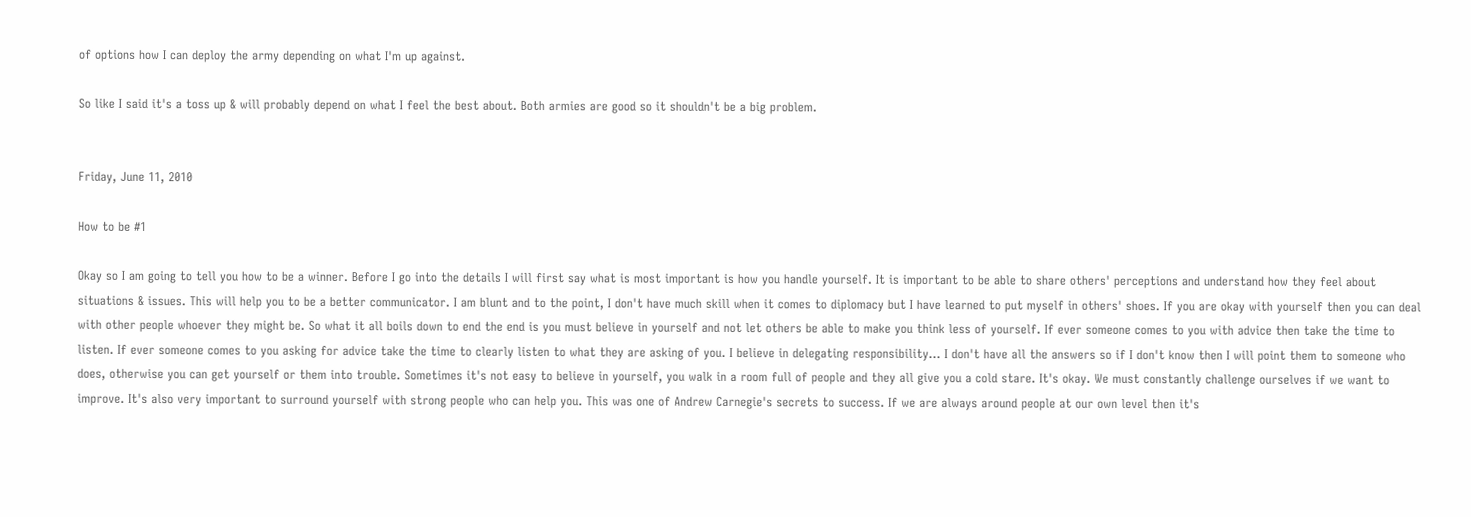of options how I can deploy the army depending on what I'm up against.

So like I said it's a toss up & will probably depend on what I feel the best about. Both armies are good so it shouldn't be a big problem.


Friday, June 11, 2010

How to be #1

Okay so I am going to tell you how to be a winner. Before I go into the details I will first say what is most important is how you handle yourself. It is important to be able to share others' perceptions and understand how they feel about situations & issues. This will help you to be a better communicator. I am blunt and to the point, I don't have much skill when it comes to diplomacy but I have learned to put myself in others' shoes. If you are okay with yourself then you can deal with other people whoever they might be. So what it all boils down to end the end is you must believe in yourself and not let others be able to make you think less of yourself. If ever someone comes to you with advice then take the time to listen. If ever someone comes to you asking for advice take the time to clearly listen to what they are asking of you. I believe in delegating responsibility... I don't have all the answers so if I don't know then I will point them to someone who does, otherwise you can get yourself or them into trouble. Sometimes it's not easy to believe in yourself, you walk in a room full of people and they all give you a cold stare. It's okay. We must constantly challenge ourselves if we want to improve. It's also very important to surround yourself with strong people who can help you. This was one of Andrew Carnegie's secrets to success. If we are always around people at our own level then it's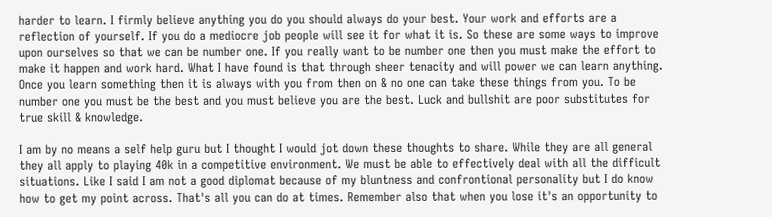harder to learn. I firmly believe anything you do you should always do your best. Your work and efforts are a reflection of yourself. If you do a mediocre job people will see it for what it is. So these are some ways to improve upon ourselves so that we can be number one. If you really want to be number one then you must make the effort to make it happen and work hard. What I have found is that through sheer tenacity and will power we can learn anything. Once you learn something then it is always with you from then on & no one can take these things from you. To be number one you must be the best and you must believe you are the best. Luck and bullshit are poor substitutes for true skill & knowledge.

I am by no means a self help guru but I thought I would jot down these thoughts to share. While they are all general they all apply to playing 40k in a competitive environment. We must be able to effectively deal with all the difficult situations. Like I said I am not a good diplomat because of my bluntness and confrontional personality but I do know how to get my point across. That's all you can do at times. Remember also that when you lose it's an opportunity to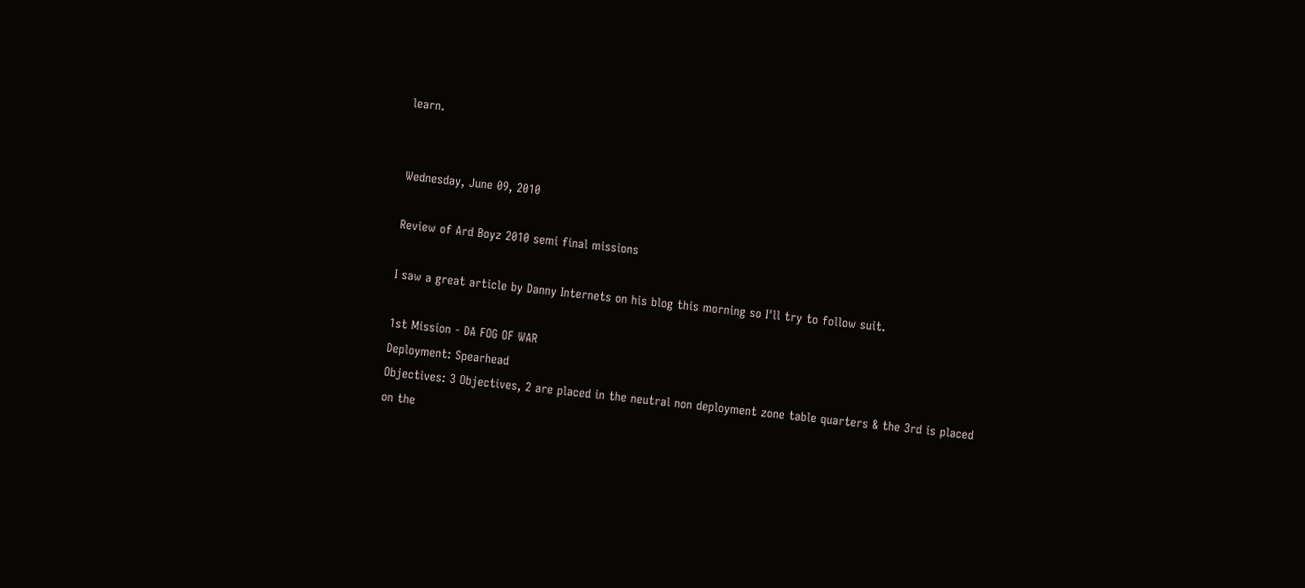learn.


Wednesday, June 09, 2010

Review of Ard Boyz 2010 semi final missions

I saw a great article by Danny Internets on his blog this morning so I'll try to follow suit.

1st Mission - DA FOG OF WAR
Deployment: Spearhead
Objectives: 3 Objectives, 2 are placed in the neutral non deployment zone table quarters & the 3rd is placed on the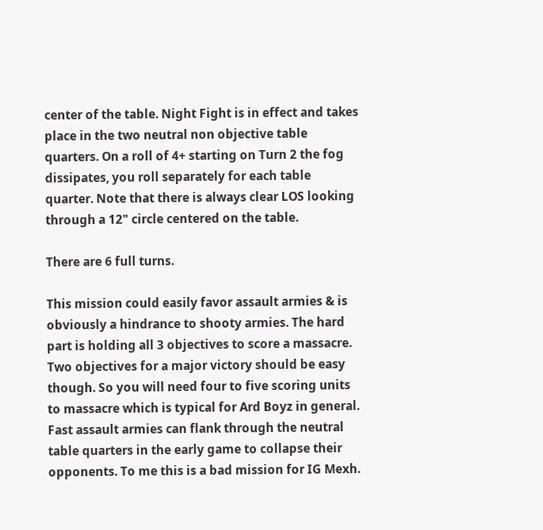center of the table. Night Fight is in effect and takes place in the two neutral non objective table quarters. On a roll of 4+ starting on Turn 2 the fog dissipates, you roll separately for each table quarter. Note that there is always clear LOS looking through a 12" circle centered on the table.

There are 6 full turns.

This mission could easily favor assault armies & is obviously a hindrance to shooty armies. The hard part is holding all 3 objectives to score a massacre. Two objectives for a major victory should be easy though. So you will need four to five scoring units to massacre which is typical for Ard Boyz in general. Fast assault armies can flank through the neutral table quarters in the early game to collapse their opponents. To me this is a bad mission for IG Mexh.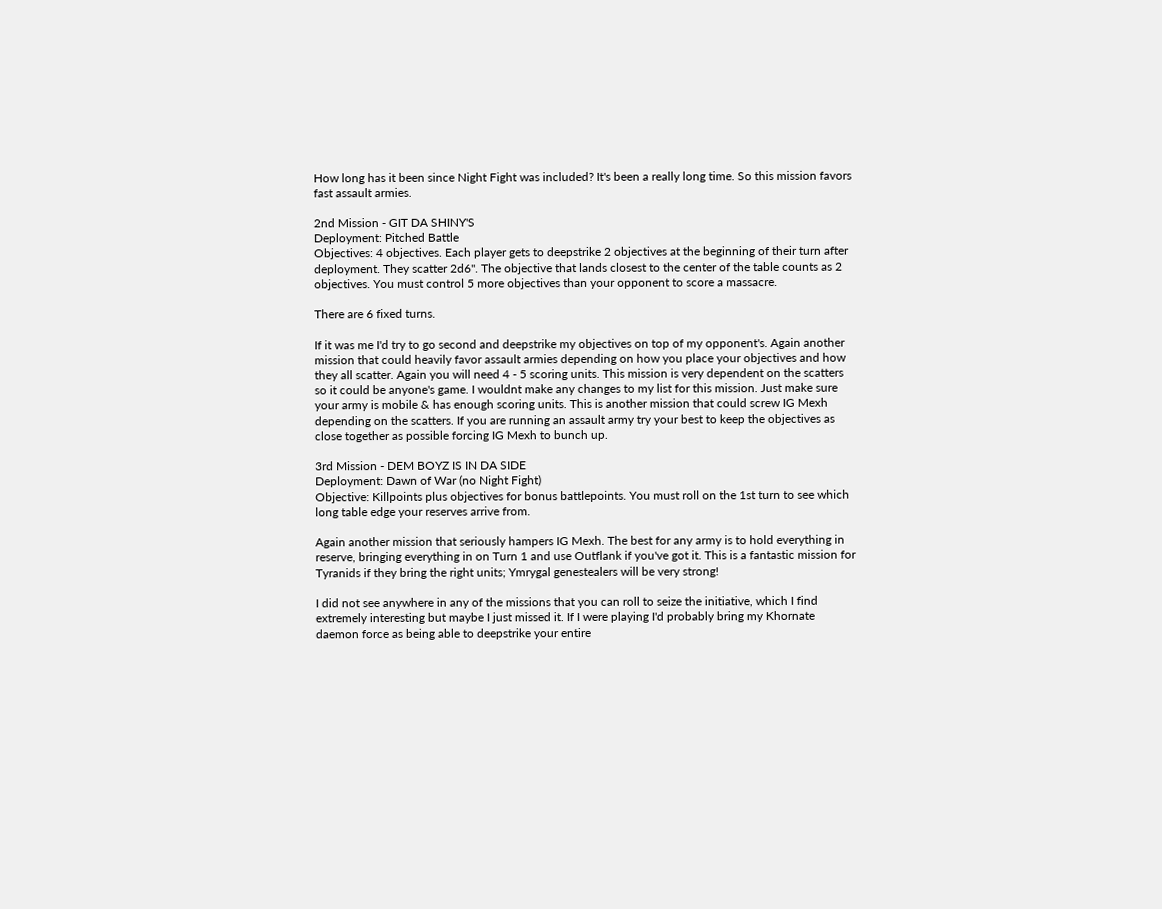How long has it been since Night Fight was included? It's been a really long time. So this mission favors fast assault armies.

2nd Mission - GIT DA SHINY'S
Deployment: Pitched Battle
Objectives: 4 objectives. Each player gets to deepstrike 2 objectives at the beginning of their turn after deployment. They scatter 2d6". The objective that lands closest to the center of the table counts as 2 objectives. You must control 5 more objectives than your opponent to score a massacre.

There are 6 fixed turns.

If it was me I'd try to go second and deepstrike my objectives on top of my opponent's. Again another mission that could heavily favor assault armies depending on how you place your objectives and how they all scatter. Again you will need 4 - 5 scoring units. This mission is very dependent on the scatters so it could be anyone's game. I wouldnt make any changes to my list for this mission. Just make sure your army is mobile & has enough scoring units. This is another mission that could screw IG Mexh depending on the scatters. If you are running an assault army try your best to keep the objectives as close together as possible forcing IG Mexh to bunch up.

3rd Mission - DEM BOYZ IS IN DA SIDE
Deployment: Dawn of War (no Night Fight)
Objective: Killpoints plus objectives for bonus battlepoints. You must roll on the 1st turn to see which long table edge your reserves arrive from.

Again another mission that seriously hampers IG Mexh. The best for any army is to hold everything in reserve, bringing everything in on Turn 1 and use Outflank if you've got it. This is a fantastic mission for Tyranids if they bring the right units; Ymrygal genestealers will be very strong!

I did not see anywhere in any of the missions that you can roll to seize the initiative, which I find extremely interesting but maybe I just missed it. If I were playing I'd probably bring my Khornate daemon force as being able to deepstrike your entire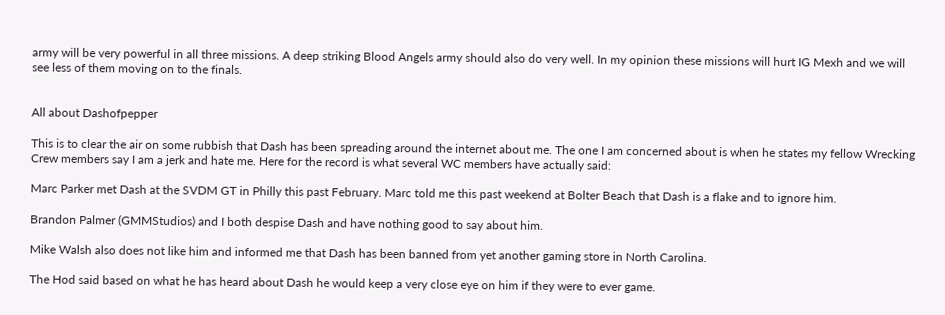army will be very powerful in all three missions. A deep striking Blood Angels army should also do very well. In my opinion these missions will hurt IG Mexh and we will see less of them moving on to the finals.


All about Dashofpepper

This is to clear the air on some rubbish that Dash has been spreading around the internet about me. The one I am concerned about is when he states my fellow Wrecking Crew members say I am a jerk and hate me. Here for the record is what several WC members have actually said:

Marc Parker met Dash at the SVDM GT in Philly this past February. Marc told me this past weekend at Bolter Beach that Dash is a flake and to ignore him.

Brandon Palmer (GMMStudios) and I both despise Dash and have nothing good to say about him.

Mike Walsh also does not like him and informed me that Dash has been banned from yet another gaming store in North Carolina.

The Hod said based on what he has heard about Dash he would keep a very close eye on him if they were to ever game.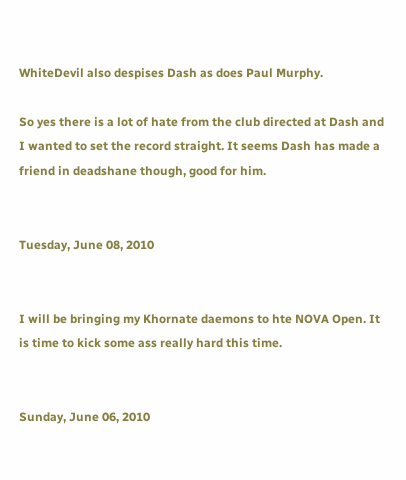WhiteDevil also despises Dash as does Paul Murphy.

So yes there is a lot of hate from the club directed at Dash and I wanted to set the record straight. It seems Dash has made a friend in deadshane though, good for him.


Tuesday, June 08, 2010


I will be bringing my Khornate daemons to hte NOVA Open. It is time to kick some ass really hard this time.


Sunday, June 06, 2010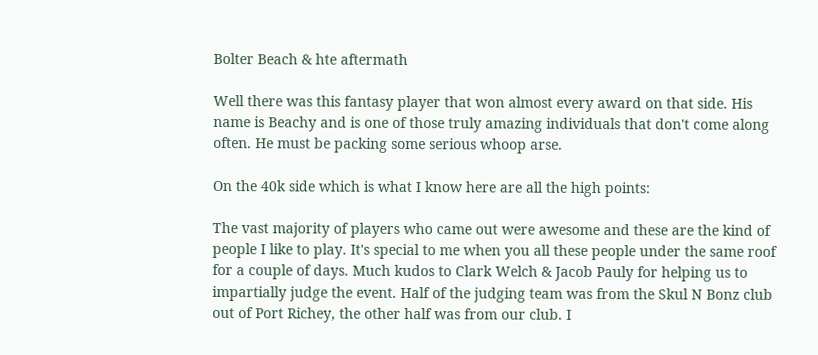Bolter Beach & hte aftermath

Well there was this fantasy player that won almost every award on that side. His name is Beachy and is one of those truly amazing individuals that don't come along often. He must be packing some serious whoop arse.

On the 40k side which is what I know here are all the high points:

The vast majority of players who came out were awesome and these are the kind of people I like to play. It's special to me when you all these people under the same roof for a couple of days. Much kudos to Clark Welch & Jacob Pauly for helping us to impartially judge the event. Half of the judging team was from the Skul N Bonz club out of Port Richey, the other half was from our club. I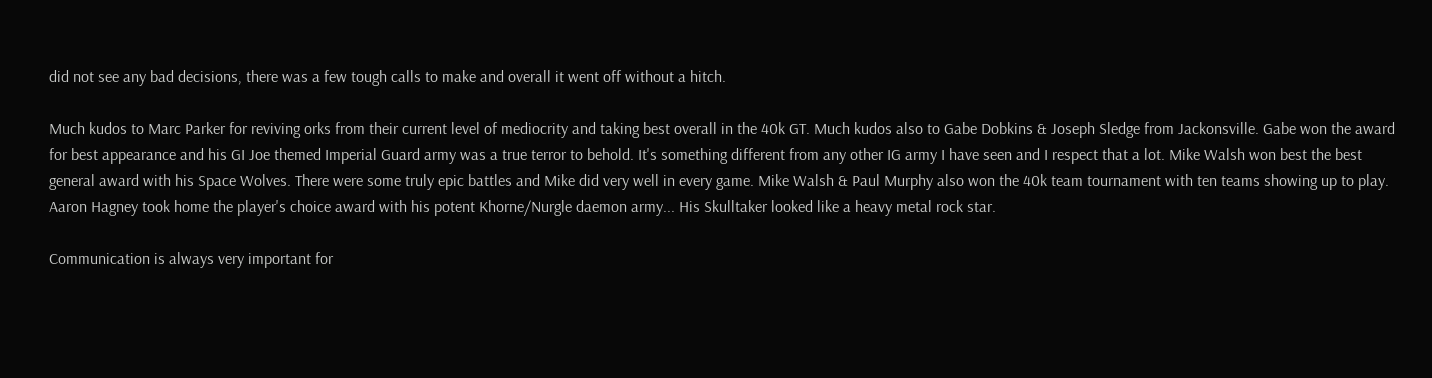did not see any bad decisions, there was a few tough calls to make and overall it went off without a hitch.

Much kudos to Marc Parker for reviving orks from their current level of mediocrity and taking best overall in the 40k GT. Much kudos also to Gabe Dobkins & Joseph Sledge from Jackonsville. Gabe won the award for best appearance and his GI Joe themed Imperial Guard army was a true terror to behold. It's something different from any other IG army I have seen and I respect that a lot. Mike Walsh won best the best general award with his Space Wolves. There were some truly epic battles and Mike did very well in every game. Mike Walsh & Paul Murphy also won the 40k team tournament with ten teams showing up to play. Aaron Hagney took home the player's choice award with his potent Khorne/Nurgle daemon army... His Skulltaker looked like a heavy metal rock star.

Communication is always very important for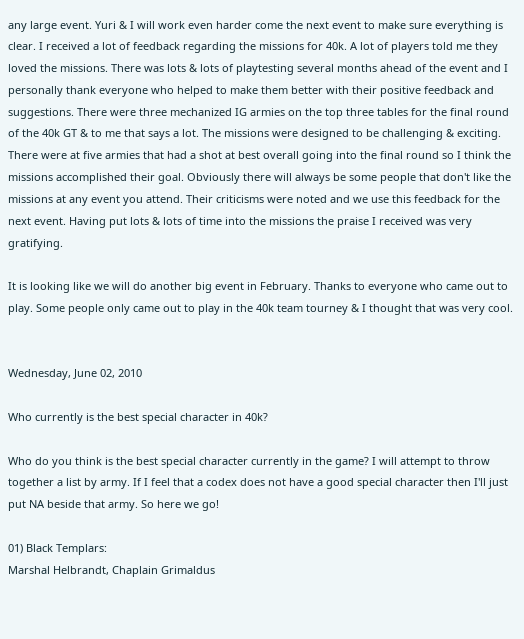any large event. Yuri & I will work even harder come the next event to make sure everything is clear. I received a lot of feedback regarding the missions for 40k. A lot of players told me they loved the missions. There was lots & lots of playtesting several months ahead of the event and I personally thank everyone who helped to make them better with their positive feedback and suggestions. There were three mechanized IG armies on the top three tables for the final round of the 40k GT & to me that says a lot. The missions were designed to be challenging & exciting. There were at five armies that had a shot at best overall going into the final round so I think the missions accomplished their goal. Obviously there will always be some people that don't like the missions at any event you attend. Their criticisms were noted and we use this feedback for the next event. Having put lots & lots of time into the missions the praise I received was very gratifying.

It is looking like we will do another big event in February. Thanks to everyone who came out to play. Some people only came out to play in the 40k team tourney & I thought that was very cool.


Wednesday, June 02, 2010

Who currently is the best special character in 40k?

Who do you think is the best special character currently in the game? I will attempt to throw together a list by army. If I feel that a codex does not have a good special character then I'll just put NA beside that army. So here we go!

01) Black Templars:
Marshal Helbrandt, Chaplain Grimaldus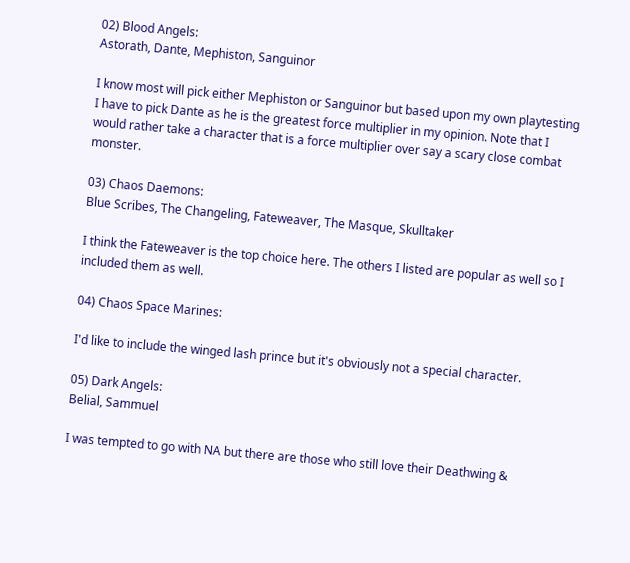02) Blood Angels:
Astorath, Dante, Mephiston, Sanguinor

I know most will pick either Mephiston or Sanguinor but based upon my own playtesting I have to pick Dante as he is the greatest force multiplier in my opinion. Note that I would rather take a character that is a force multiplier over say a scary close combat monster.

03) Chaos Daemons:
Blue Scribes, The Changeling, Fateweaver, The Masque, Skulltaker

I think the Fateweaver is the top choice here. The others I listed are popular as well so I included them as well.

04) Chaos Space Marines:

I'd like to include the winged lash prince but it's obviously not a special character.

05) Dark Angels:
Belial, Sammuel

I was tempted to go with NA but there are those who still love their Deathwing &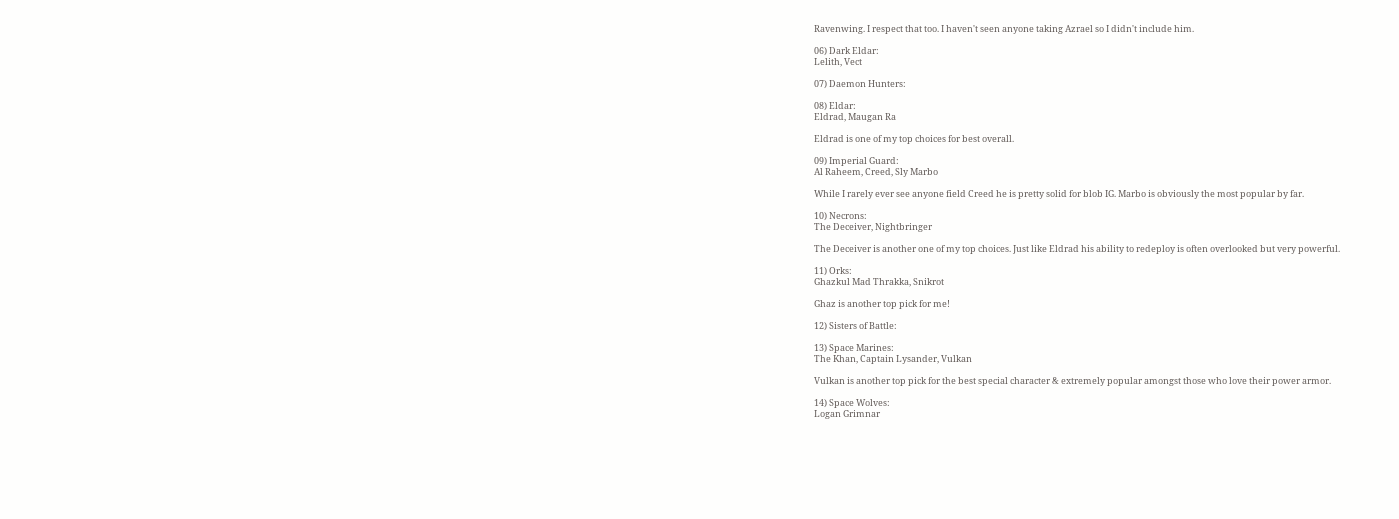Ravenwing. I respect that too. I haven't seen anyone taking Azrael so I didn't include him.

06) Dark Eldar:
Lelith, Vect

07) Daemon Hunters:

08) Eldar:
Eldrad, Maugan Ra

Eldrad is one of my top choices for best overall.

09) Imperial Guard:
Al Raheem, Creed, Sly Marbo

While I rarely ever see anyone field Creed he is pretty solid for blob IG. Marbo is obviously the most popular by far.

10) Necrons:
The Deceiver, Nightbringer

The Deceiver is another one of my top choices. Just like Eldrad his ability to redeploy is often overlooked but very powerful.

11) Orks:
Ghazkul Mad Thrakka, Snikrot

Ghaz is another top pick for me!

12) Sisters of Battle:

13) Space Marines:
The Khan, Captain Lysander, Vulkan

Vulkan is another top pick for the best special character & extremely popular amongst those who love their power armor.

14) Space Wolves:
Logan Grimnar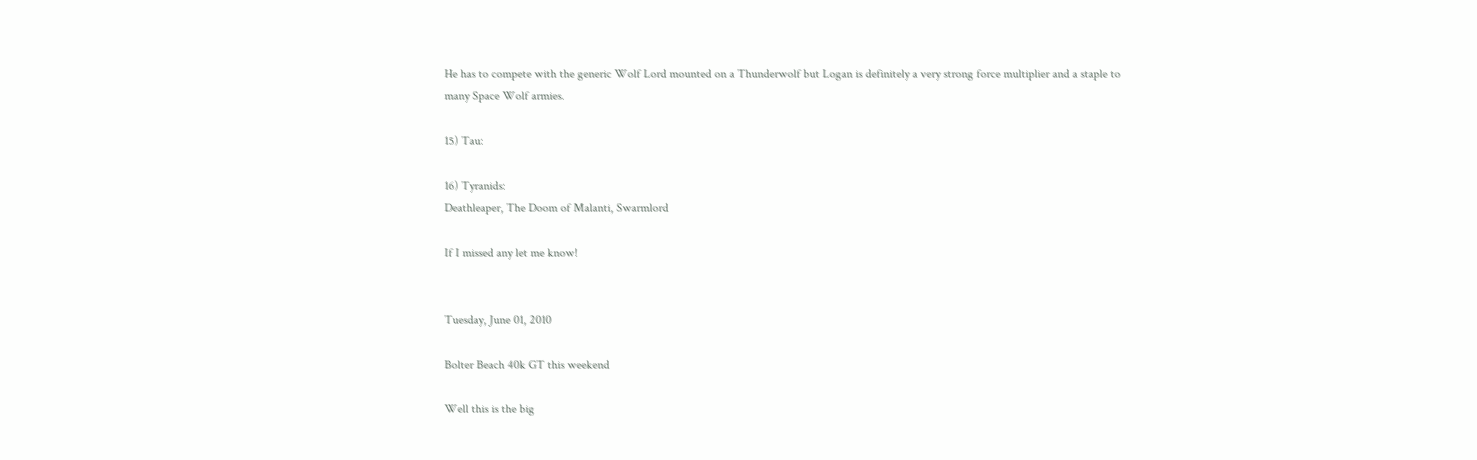He has to compete with the generic Wolf Lord mounted on a Thunderwolf but Logan is definitely a very strong force multiplier and a staple to many Space Wolf armies.

15) Tau:

16) Tyranids:
Deathleaper, The Doom of Malanti, Swarmlord

If I missed any let me know!


Tuesday, June 01, 2010

Bolter Beach 40k GT this weekend

Well this is the big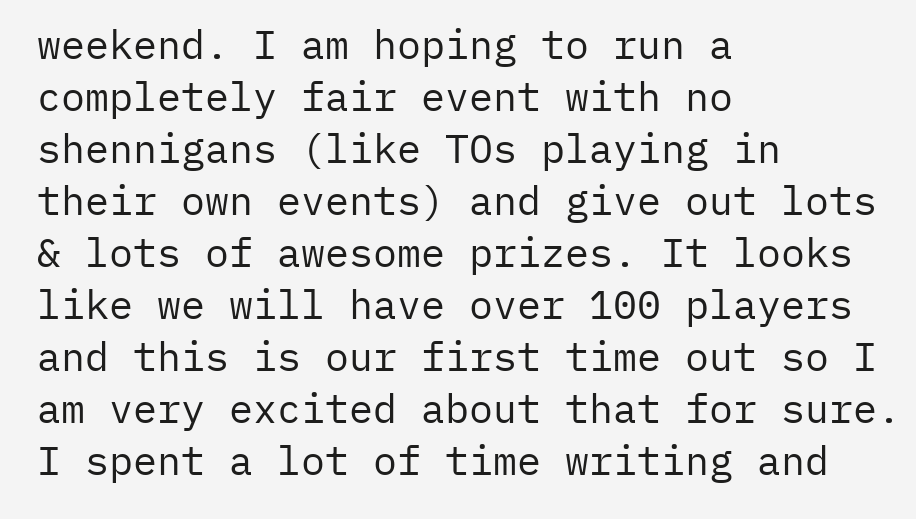weekend. I am hoping to run a completely fair event with no shennigans (like TOs playing in their own events) and give out lots & lots of awesome prizes. It looks like we will have over 100 players and this is our first time out so I am very excited about that for sure. I spent a lot of time writing and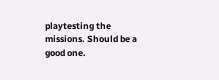playtesting the missions. Should be a good one.